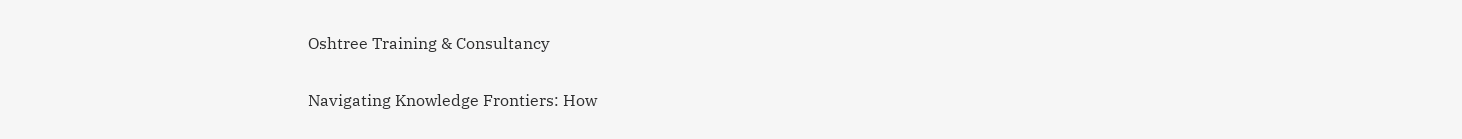Oshtree Training & Consultancy

Navigating Knowledge Frontiers: How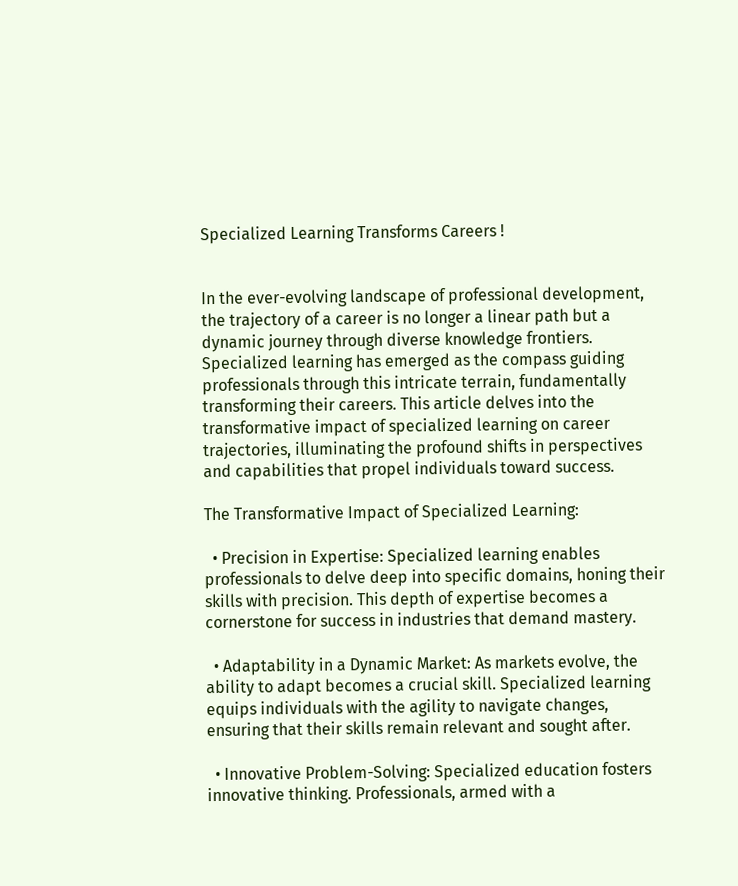Specialized Learning Transforms Careers !


In the ever-evolving landscape of professional development, the trajectory of a career is no longer a linear path but a dynamic journey through diverse knowledge frontiers. Specialized learning has emerged as the compass guiding professionals through this intricate terrain, fundamentally transforming their careers. This article delves into the transformative impact of specialized learning on career trajectories, illuminating the profound shifts in perspectives and capabilities that propel individuals toward success.

The Transformative Impact of Specialized Learning:

  • Precision in Expertise: Specialized learning enables professionals to delve deep into specific domains, honing their skills with precision. This depth of expertise becomes a cornerstone for success in industries that demand mastery.

  • Adaptability in a Dynamic Market: As markets evolve, the ability to adapt becomes a crucial skill. Specialized learning equips individuals with the agility to navigate changes, ensuring that their skills remain relevant and sought after.

  • Innovative Problem-Solving: Specialized education fosters innovative thinking. Professionals, armed with a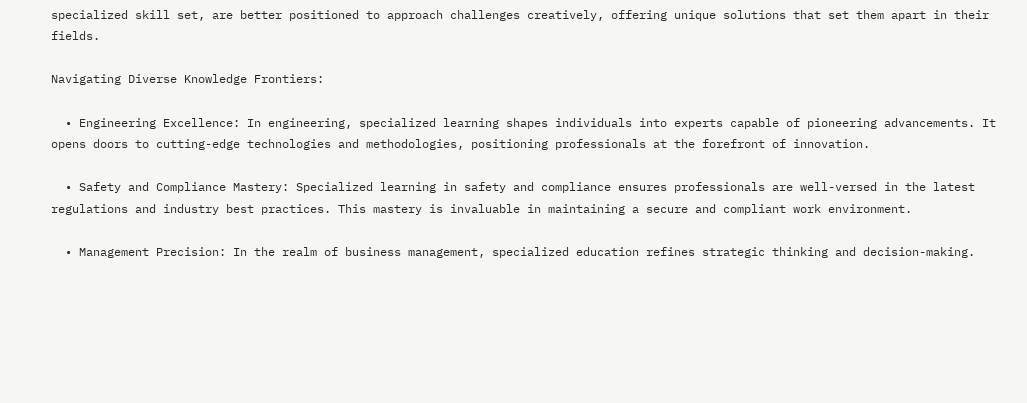specialized skill set, are better positioned to approach challenges creatively, offering unique solutions that set them apart in their fields.

Navigating Diverse Knowledge Frontiers:

  • Engineering Excellence: In engineering, specialized learning shapes individuals into experts capable of pioneering advancements. It opens doors to cutting-edge technologies and methodologies, positioning professionals at the forefront of innovation.

  • Safety and Compliance Mastery: Specialized learning in safety and compliance ensures professionals are well-versed in the latest regulations and industry best practices. This mastery is invaluable in maintaining a secure and compliant work environment.

  • Management Precision: In the realm of business management, specialized education refines strategic thinking and decision-making.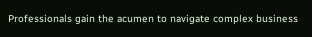Professionals gain the acumen to navigate complex business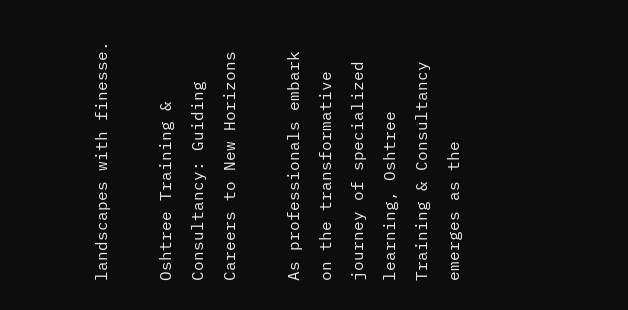landscapes with finesse.

Oshtree Training & Consultancy: Guiding Careers to New Horizons

As professionals embark on the transformative journey of specialized learning, Oshtree Training & Consultancy emerges as the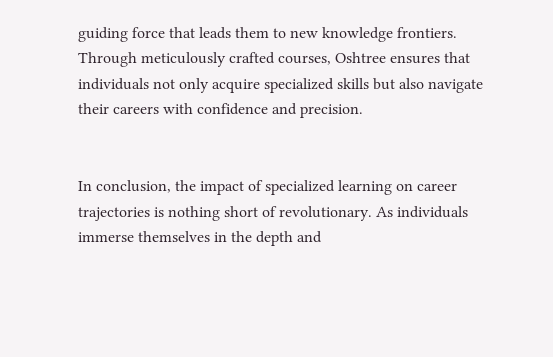guiding force that leads them to new knowledge frontiers. Through meticulously crafted courses, Oshtree ensures that individuals not only acquire specialized skills but also navigate their careers with confidence and precision.


In conclusion, the impact of specialized learning on career trajectories is nothing short of revolutionary. As individuals immerse themselves in the depth and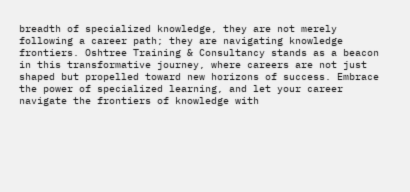breadth of specialized knowledge, they are not merely following a career path; they are navigating knowledge frontiers. Oshtree Training & Consultancy stands as a beacon in this transformative journey, where careers are not just shaped but propelled toward new horizons of success. Embrace the power of specialized learning, and let your career navigate the frontiers of knowledge with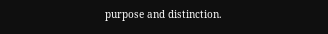purpose and distinction.